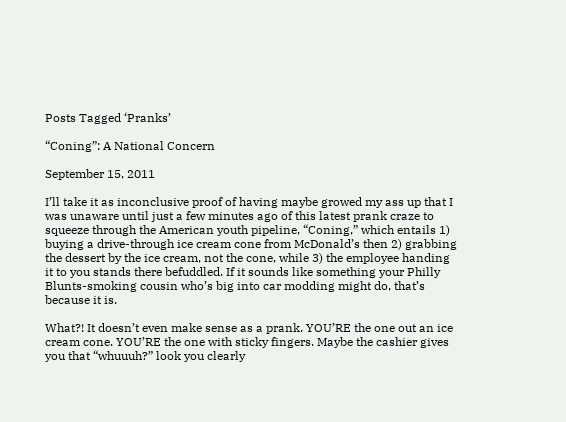Posts Tagged ‘Pranks’

“Coning”: A National Concern

September 15, 2011

I’ll take it as inconclusive proof of having maybe growed my ass up that I was unaware until just a few minutes ago of this latest prank craze to squeeze through the American youth pipeline, “Coning,” which entails 1) buying a drive-through ice cream cone from McDonald’s then 2) grabbing the dessert by the ice cream, not the cone, while 3) the employee handing it to you stands there befuddled. If it sounds like something your Philly Blunts-smoking cousin who’s big into car modding might do, that’s because it is.

What?! It doesn’t even make sense as a prank. YOU’RE the one out an ice cream cone. YOU’RE the one with sticky fingers. Maybe the cashier gives you that “whuuuh?” look you clearly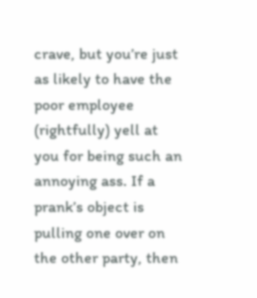crave, but you’re just as likely to have the poor employee (rightfully) yell at you for being such an annoying ass. If a prank’s object is pulling one over on the other party, then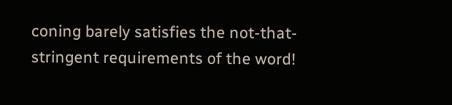coning barely satisfies the not-that-stringent requirements of the word!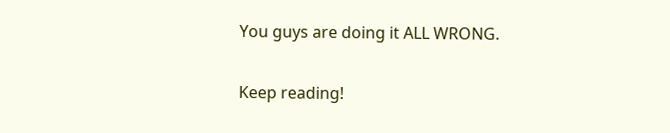You guys are doing it ALL WRONG.

Keep reading!